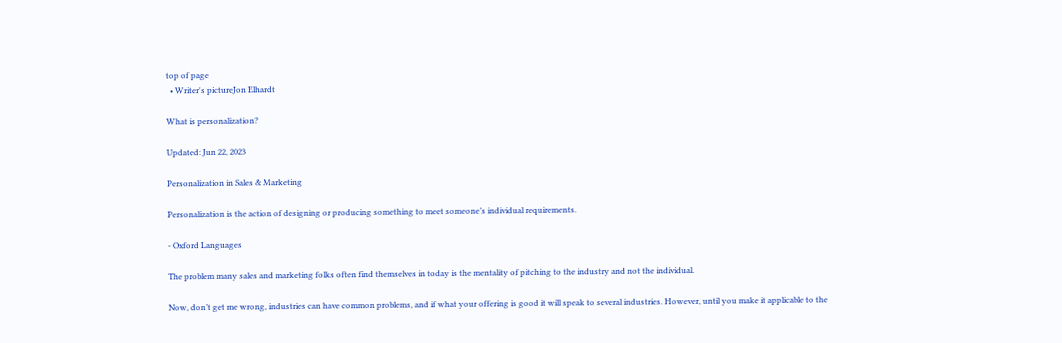top of page
  • Writer's pictureJon Elhardt

What is personalization?

Updated: Jun 22, 2023

Personalization in Sales & Marketing

Personalization is the action of designing or producing something to meet someone’s individual requirements.

- Oxford Languages

The problem many sales and marketing folks often find themselves in today is the mentality of pitching to the industry and not the individual.

Now, don’t get me wrong, industries can have common problems, and if what your offering is good it will speak to several industries. However, until you make it applicable to the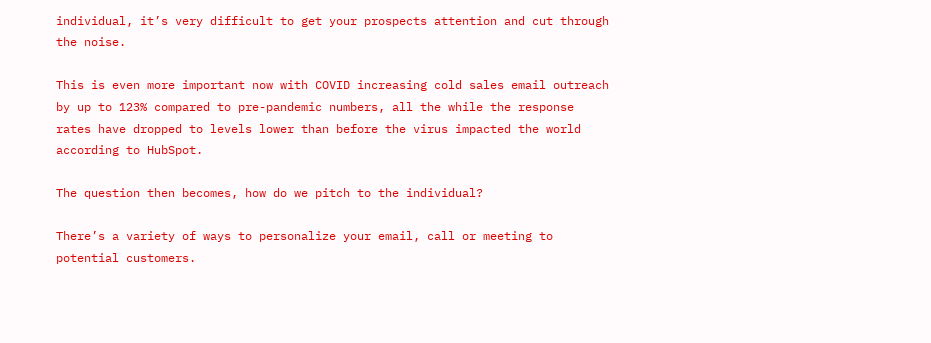individual, it’s very difficult to get your prospects attention and cut through the noise.

This is even more important now with COVID increasing cold sales email outreach by up to 123% compared to pre-pandemic numbers, all the while the response rates have dropped to levels lower than before the virus impacted the world according to HubSpot.

The question then becomes, how do we pitch to the individual?

There’s a variety of ways to personalize your email, call or meeting to potential customers.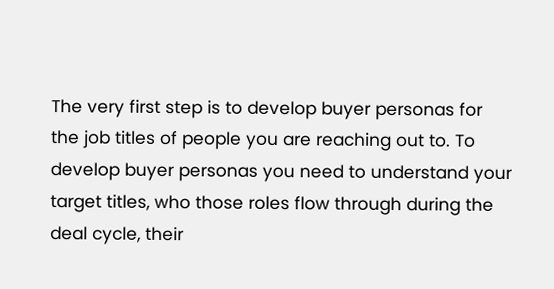The very first step is to develop buyer personas for the job titles of people you are reaching out to. To develop buyer personas you need to understand your target titles, who those roles flow through during the deal cycle, their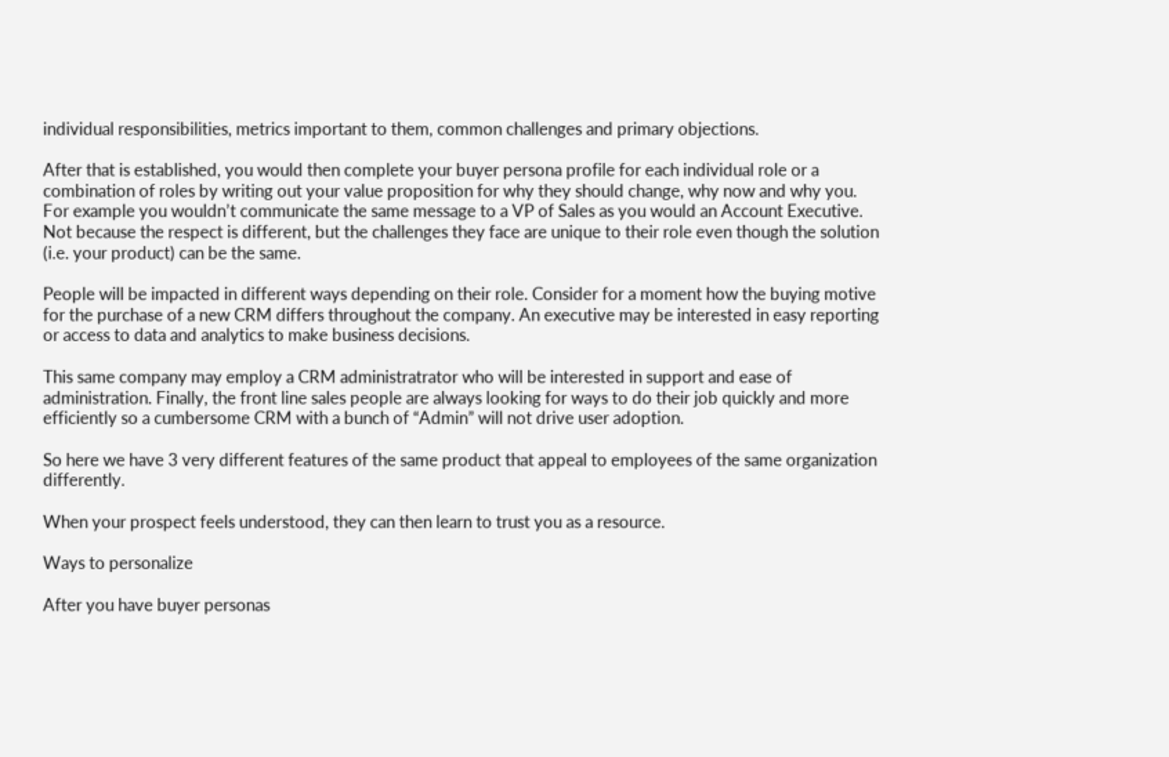individual responsibilities, metrics important to them, common challenges and primary objections.

After that is established, you would then complete your buyer persona profile for each individual role or a combination of roles by writing out your value proposition for why they should change, why now and why you. For example you wouldn’t communicate the same message to a VP of Sales as you would an Account Executive. Not because the respect is different, but the challenges they face are unique to their role even though the solution (i.e. your product) can be the same.

People will be impacted in different ways depending on their role. Consider for a moment how the buying motive for the purchase of a new CRM differs throughout the company. An executive may be interested in easy reporting or access to data and analytics to make business decisions.

This same company may employ a CRM administratrator who will be interested in support and ease of administration. Finally, the front line sales people are always looking for ways to do their job quickly and more efficiently so a cumbersome CRM with a bunch of “Admin” will not drive user adoption.

So here we have 3 very different features of the same product that appeal to employees of the same organization differently.

When your prospect feels understood, they can then learn to trust you as a resource.

Ways to personalize

After you have buyer personas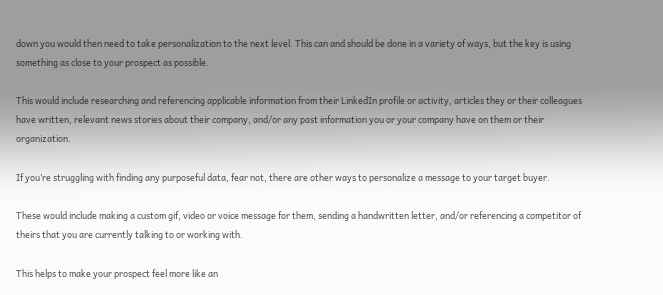down you would then need to take personalization to the next level. This can and should be done in a variety of ways, but the key is using something as close to your prospect as possible.

This would include researching and referencing applicable information from their LinkedIn profile or activity, articles they or their colleagues have written, relevant news stories about their company, and/or any past information you or your company have on them or their organization.

If you’re struggling with finding any purposeful data, fear not, there are other ways to personalize a message to your target buyer.

These would include making a custom gif, video or voice message for them, sending a handwritten letter, and/or referencing a competitor of theirs that you are currently talking to or working with.

This helps to make your prospect feel more like an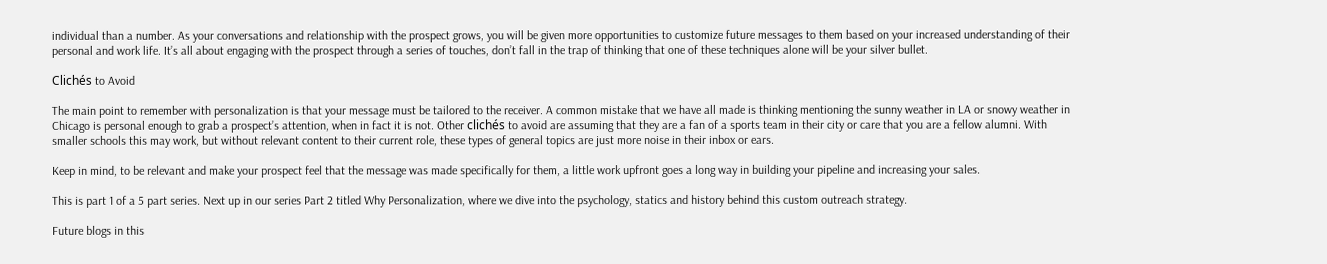individual than a number. As your conversations and relationship with the prospect grows, you will be given more opportunities to customize future messages to them based on your increased understanding of their personal and work life. It’s all about engaging with the prospect through a series of touches, don’t fall in the trap of thinking that one of these techniques alone will be your silver bullet.

Clichés to Avoid

The main point to remember with personalization is that your message must be tailored to the receiver. A common mistake that we have all made is thinking mentioning the sunny weather in LA or snowy weather in Chicago is personal enough to grab a prospect’s attention, when in fact it is not. Other clichés to avoid are assuming that they are a fan of a sports team in their city or care that you are a fellow alumni. With smaller schools this may work, but without relevant content to their current role, these types of general topics are just more noise in their inbox or ears.

Keep in mind, to be relevant and make your prospect feel that the message was made specifically for them, a little work upfront goes a long way in building your pipeline and increasing your sales.

This is part 1 of a 5 part series. Next up in our series Part 2 titled Why Personalization, where we dive into the psychology, statics and history behind this custom outreach strategy.

Future blogs in this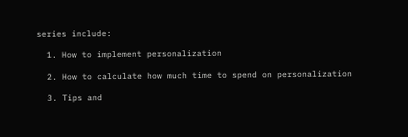series include:

  1. How to implement personalization

  2. How to calculate how much time to spend on personalization

  3. Tips and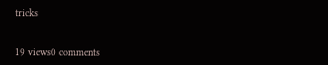tricks


19 views0 comments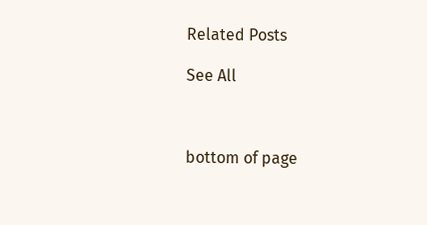Related Posts

See All



bottom of page